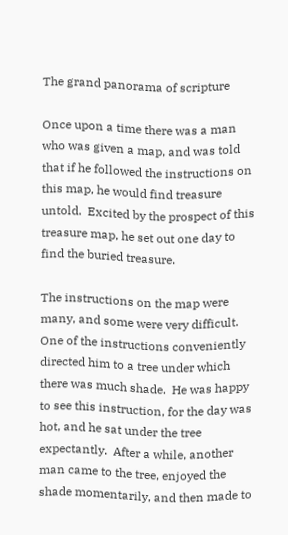The grand panorama of scripture

Once upon a time there was a man who was given a map, and was told that if he followed the instructions on this map, he would find treasure untold.  Excited by the prospect of this treasure map, he set out one day to find the buried treasure.

The instructions on the map were many, and some were very difficult.  One of the instructions conveniently directed him to a tree under which there was much shade.  He was happy to see this instruction, for the day was hot, and he sat under the tree expectantly.  After a while, another man came to the tree, enjoyed the shade momentarily, and then made to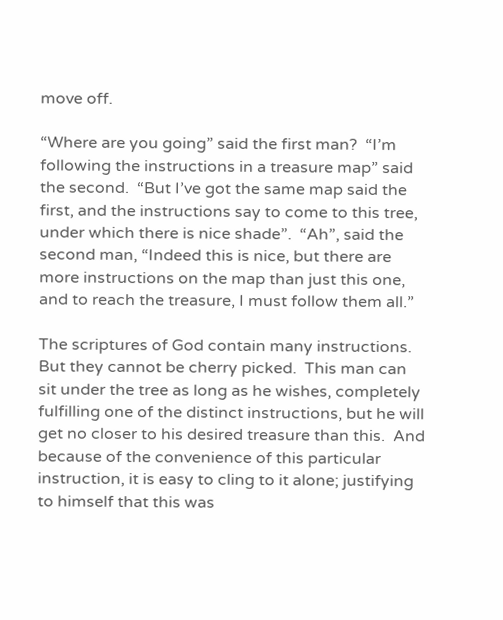move off.

“Where are you going” said the first man?  “I’m following the instructions in a treasure map” said the second.  “But I’ve got the same map said the first, and the instructions say to come to this tree, under which there is nice shade”.  “Ah”, said the second man, “Indeed this is nice, but there are more instructions on the map than just this one, and to reach the treasure, I must follow them all.”

The scriptures of God contain many instructions.  But they cannot be cherry picked.  This man can sit under the tree as long as he wishes, completely fulfilling one of the distinct instructions, but he will get no closer to his desired treasure than this.  And because of the convenience of this particular instruction, it is easy to cling to it alone; justifying to himself that this was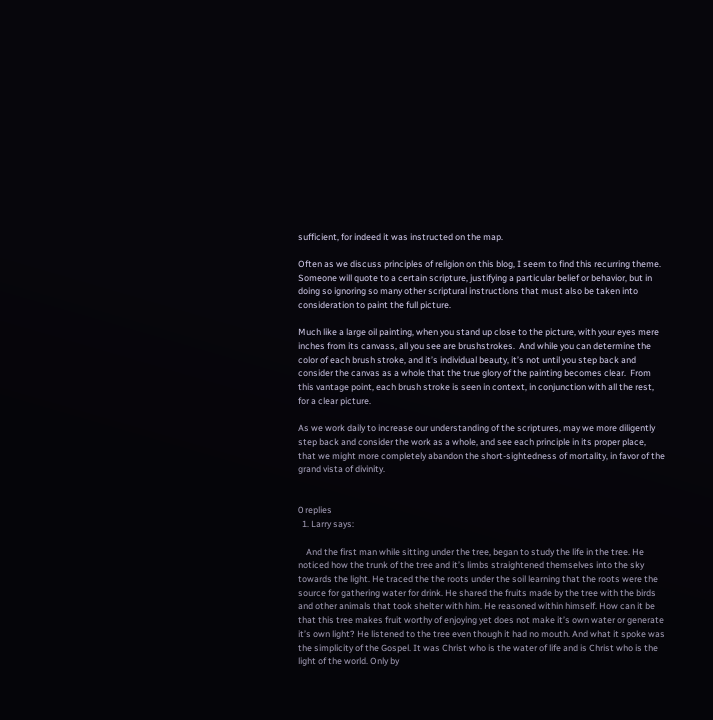sufficient, for indeed it was instructed on the map.

Often as we discuss principles of religion on this blog, I seem to find this recurring theme.  Someone will quote to a certain scripture, justifying a particular belief or behavior, but in doing so ignoring so many other scriptural instructions that must also be taken into consideration to paint the full picture.

Much like a large oil painting, when you stand up close to the picture, with your eyes mere inches from its canvass, all you see are brushstrokes.  And while you can determine the color of each brush stroke, and it’s individual beauty, it’s not until you step back and consider the canvas as a whole that the true glory of the painting becomes clear.  From this vantage point, each brush stroke is seen in context, in conjunction with all the rest, for a clear picture.

As we work daily to increase our understanding of the scriptures, may we more diligently step back and consider the work as a whole, and see each principle in its proper place, that we might more completely abandon the short-sightedness of mortality, in favor of the grand vista of divinity.


0 replies
  1. Larry says:

    And the first man while sitting under the tree, began to study the life in the tree. He noticed how the trunk of the tree and it’s limbs straightened themselves into the sky towards the light. He traced the the roots under the soil learning that the roots were the source for gathering water for drink. He shared the fruits made by the tree with the birds and other animals that took shelter with him. He reasoned within himself. How can it be that this tree makes fruit worthy of enjoying yet does not make it’s own water or generate it’s own light? He listened to the tree even though it had no mouth. And what it spoke was the simplicity of the Gospel. It was Christ who is the water of life and is Christ who is the light of the world. Only by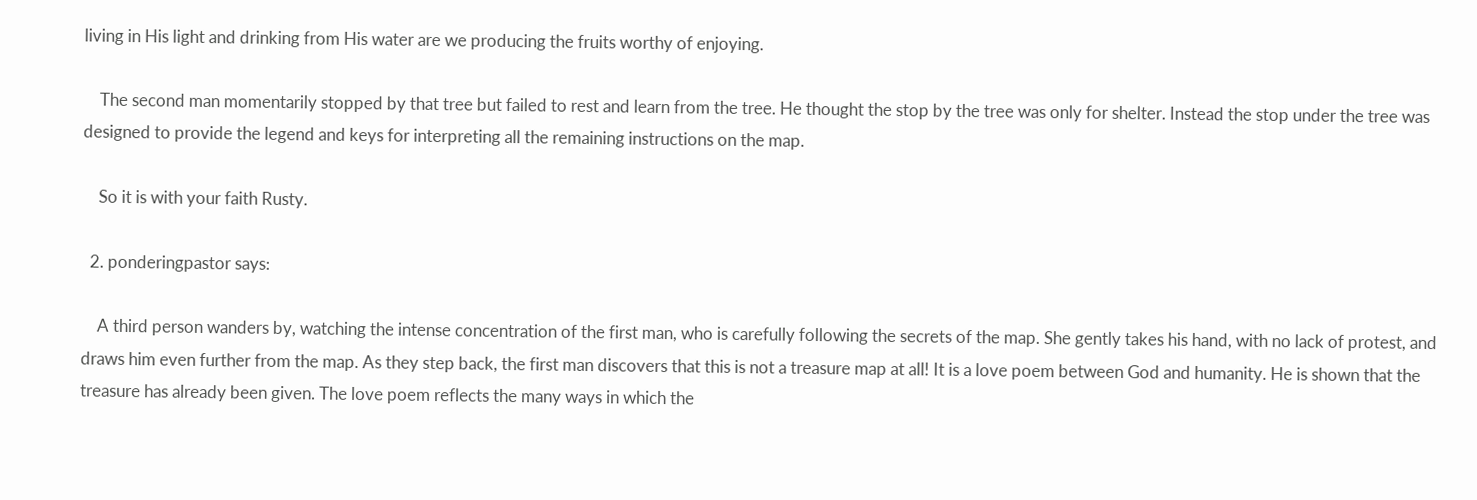living in His light and drinking from His water are we producing the fruits worthy of enjoying.

    The second man momentarily stopped by that tree but failed to rest and learn from the tree. He thought the stop by the tree was only for shelter. Instead the stop under the tree was designed to provide the legend and keys for interpreting all the remaining instructions on the map.

    So it is with your faith Rusty.

  2. ponderingpastor says:

    A third person wanders by, watching the intense concentration of the first man, who is carefully following the secrets of the map. She gently takes his hand, with no lack of protest, and draws him even further from the map. As they step back, the first man discovers that this is not a treasure map at all! It is a love poem between God and humanity. He is shown that the treasure has already been given. The love poem reflects the many ways in which the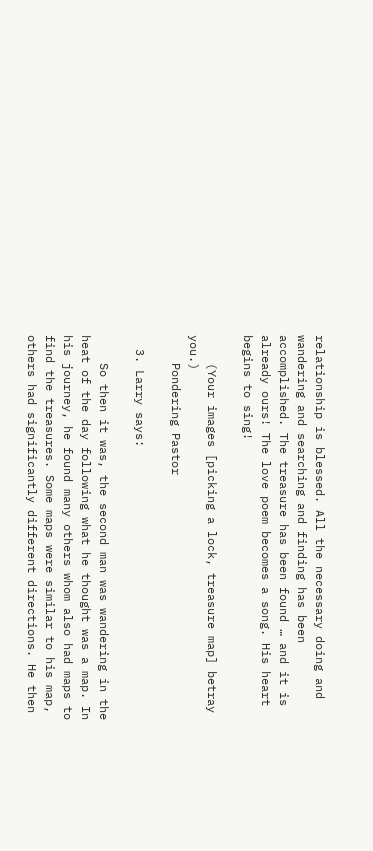relationship is blessed. All the necessary doing and wandering and searching and finding has been accomplished. The treasure has been found … and it is already ours! The love poem becomes a song. His heart begins to sing!

    (Your images [picking a lock, treasure map] betray you.)
    Pondering Pastor

  3. Larry says:

    So then it was, the second man was wandering in the heat of the day following what he thought was a map. In his journey, he found many others whom also had maps to find the treasures. Some maps were similar to his map, others had significantly different directions. He then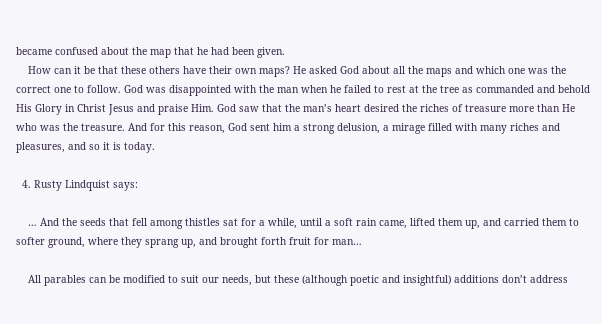became confused about the map that he had been given.
    How can it be that these others have their own maps? He asked God about all the maps and which one was the correct one to follow. God was disappointed with the man when he failed to rest at the tree as commanded and behold His Glory in Christ Jesus and praise Him. God saw that the man’s heart desired the riches of treasure more than He who was the treasure. And for this reason, God sent him a strong delusion, a mirage filled with many riches and pleasures, and so it is today.

  4. Rusty Lindquist says:

    … And the seeds that fell among thistles sat for a while, until a soft rain came, lifted them up, and carried them to softer ground, where they sprang up, and brought forth fruit for man…

    All parables can be modified to suit our needs, but these (although poetic and insightful) additions don’t address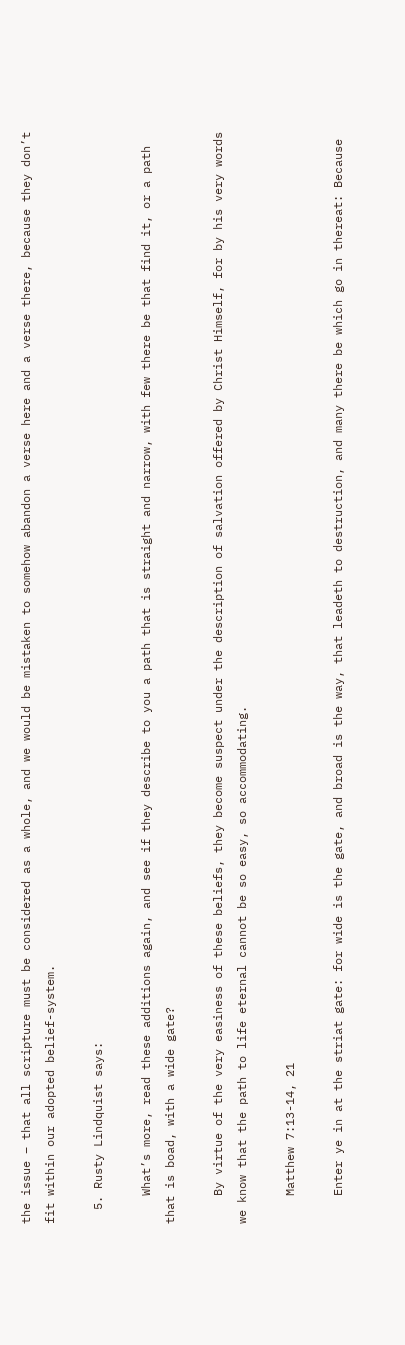the issue – that all scripture must be considered as a whole, and we would be mistaken to somehow abandon a verse here and a verse there, because they don’t fit within our adopted belief-system.

  5. Rusty Lindquist says:

    What’s more, read these additions again, and see if they describe to you a path that is straight and narrow, with few there be that find it, or a path that is boad, with a wide gate?

    By virtue of the very easiness of these beliefs, they become suspect under the description of salvation offered by Christ Himself, for by his very words we know that the path to life eternal cannot be so easy, so accommodating.

    Matthew 7:13-14, 21

    Enter ye in at the striat gate: for wide is the gate, and broad is the way, that leadeth to destruction, and many there be which go in thereat: Because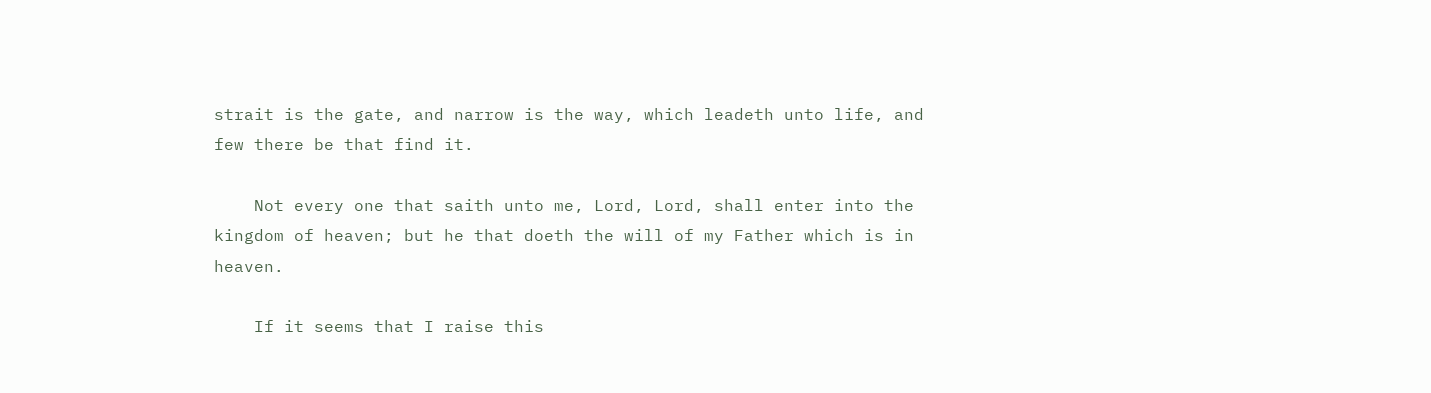strait is the gate, and narrow is the way, which leadeth unto life, and few there be that find it.

    Not every one that saith unto me, Lord, Lord, shall enter into the kingdom of heaven; but he that doeth the will of my Father which is in heaven.

    If it seems that I raise this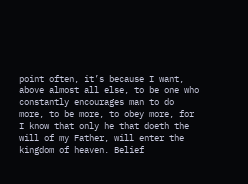point often, it’s because I want, above almost all else, to be one who constantly encourages man to do more, to be more, to obey more, for I know that only he that doeth the will of my Father, will enter the kingdom of heaven. Belief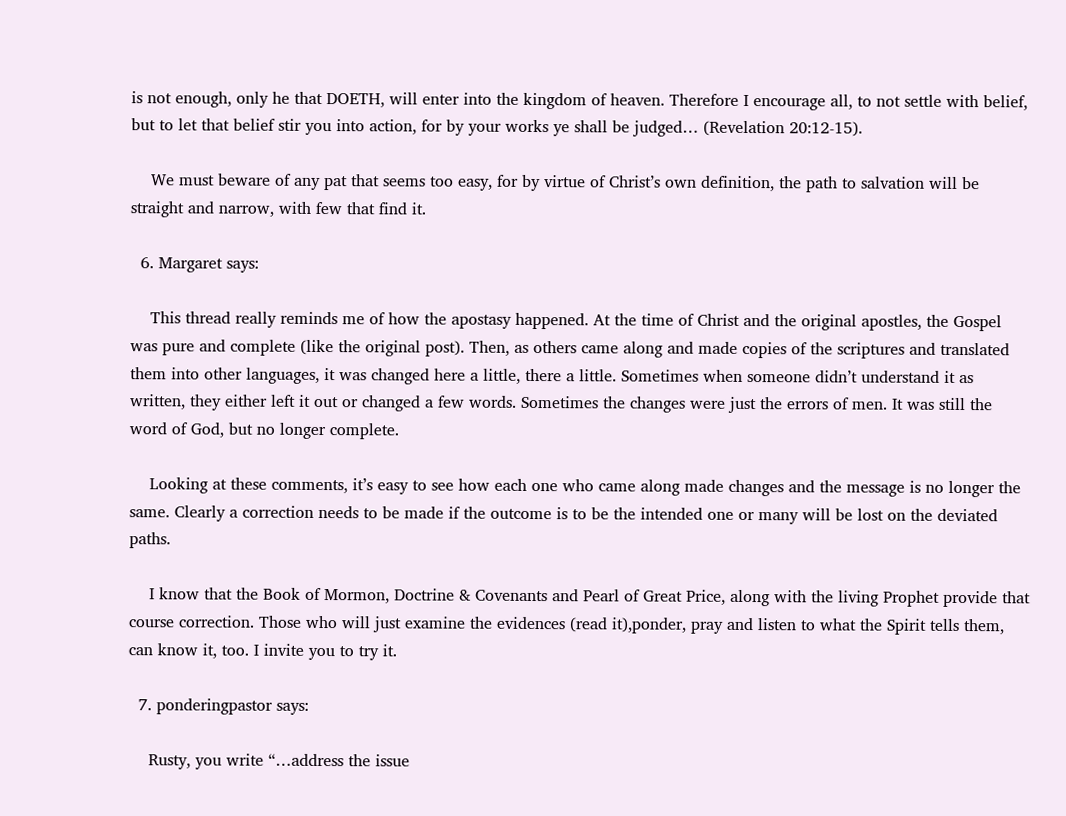is not enough, only he that DOETH, will enter into the kingdom of heaven. Therefore I encourage all, to not settle with belief, but to let that belief stir you into action, for by your works ye shall be judged… (Revelation 20:12-15).

    We must beware of any pat that seems too easy, for by virtue of Christ’s own definition, the path to salvation will be straight and narrow, with few that find it.

  6. Margaret says:

    This thread really reminds me of how the apostasy happened. At the time of Christ and the original apostles, the Gospel was pure and complete (like the original post). Then, as others came along and made copies of the scriptures and translated them into other languages, it was changed here a little, there a little. Sometimes when someone didn’t understand it as written, they either left it out or changed a few words. Sometimes the changes were just the errors of men. It was still the word of God, but no longer complete.

    Looking at these comments, it’s easy to see how each one who came along made changes and the message is no longer the same. Clearly a correction needs to be made if the outcome is to be the intended one or many will be lost on the deviated paths.

    I know that the Book of Mormon, Doctrine & Covenants and Pearl of Great Price, along with the living Prophet provide that course correction. Those who will just examine the evidences (read it),ponder, pray and listen to what the Spirit tells them, can know it, too. I invite you to try it.

  7. ponderingpastor says:

    Rusty, you write “…address the issue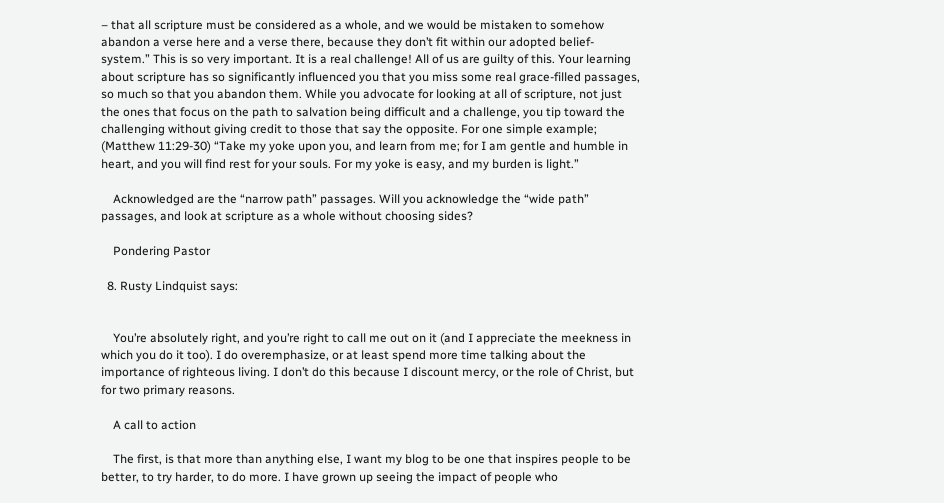– that all scripture must be considered as a whole, and we would be mistaken to somehow abandon a verse here and a verse there, because they don’t fit within our adopted belief-system.” This is so very important. It is a real challenge! All of us are guilty of this. Your learning about scripture has so significantly influenced you that you miss some real grace-filled passages, so much so that you abandon them. While you advocate for looking at all of scripture, not just the ones that focus on the path to salvation being difficult and a challenge, you tip toward the challenging without giving credit to those that say the opposite. For one simple example; (Matthew 11:29-30) “Take my yoke upon you, and learn from me; for I am gentle and humble in heart, and you will find rest for your souls. For my yoke is easy, and my burden is light.”

    Acknowledged are the “narrow path” passages. Will you acknowledge the “wide path” passages, and look at scripture as a whole without choosing sides?

    Pondering Pastor

  8. Rusty Lindquist says:


    You’re absolutely right, and you’re right to call me out on it (and I appreciate the meekness in which you do it too). I do overemphasize, or at least spend more time talking about the importance of righteous living. I don’t do this because I discount mercy, or the role of Christ, but for two primary reasons.

    A call to action

    The first, is that more than anything else, I want my blog to be one that inspires people to be better, to try harder, to do more. I have grown up seeing the impact of people who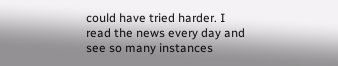could have tried harder. I read the news every day and see so many instances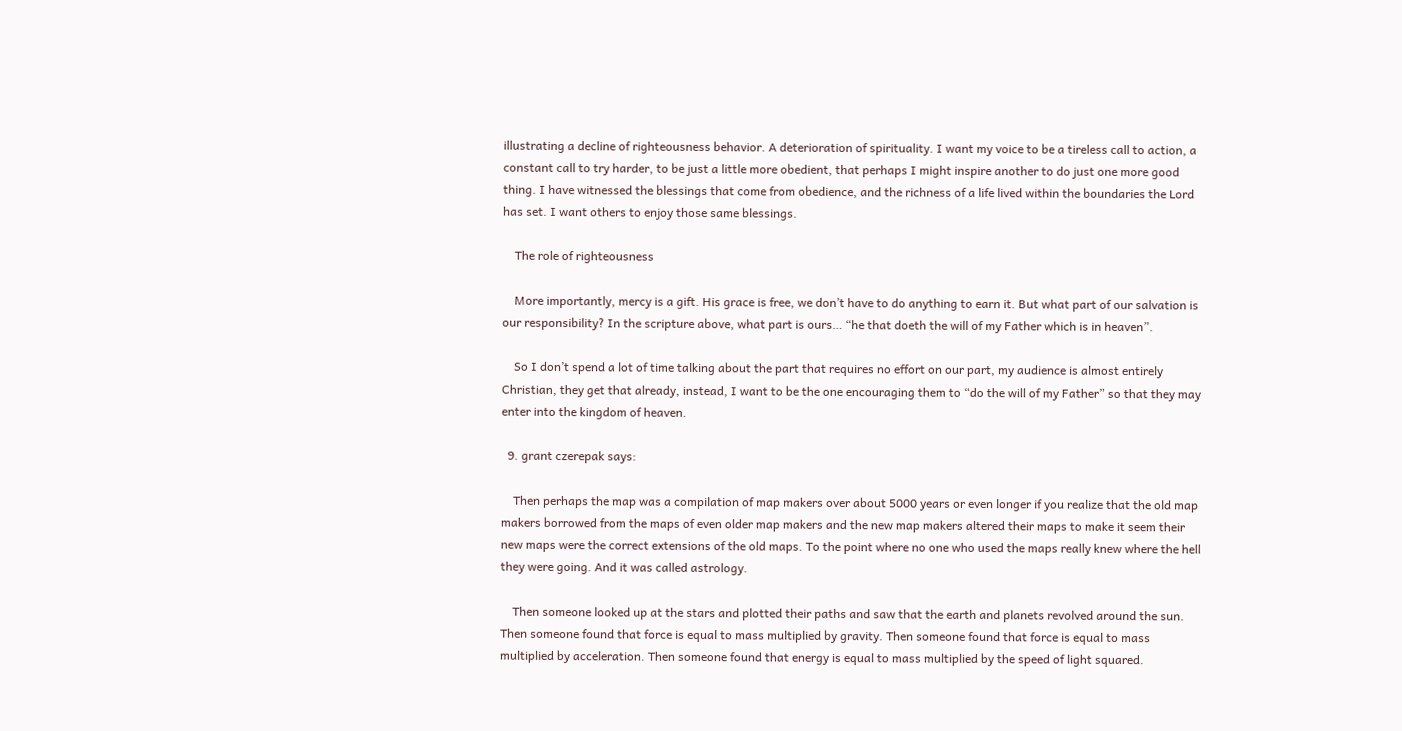illustrating a decline of righteousness behavior. A deterioration of spirituality. I want my voice to be a tireless call to action, a constant call to try harder, to be just a little more obedient, that perhaps I might inspire another to do just one more good thing. I have witnessed the blessings that come from obedience, and the richness of a life lived within the boundaries the Lord has set. I want others to enjoy those same blessings.

    The role of righteousness

    More importantly, mercy is a gift. His grace is free, we don’t have to do anything to earn it. But what part of our salvation is our responsibility? In the scripture above, what part is ours… “he that doeth the will of my Father which is in heaven”.

    So I don’t spend a lot of time talking about the part that requires no effort on our part, my audience is almost entirely Christian, they get that already, instead, I want to be the one encouraging them to “do the will of my Father” so that they may enter into the kingdom of heaven.

  9. grant czerepak says:

    Then perhaps the map was a compilation of map makers over about 5000 years or even longer if you realize that the old map makers borrowed from the maps of even older map makers and the new map makers altered their maps to make it seem their new maps were the correct extensions of the old maps. To the point where no one who used the maps really knew where the hell they were going. And it was called astrology.

    Then someone looked up at the stars and plotted their paths and saw that the earth and planets revolved around the sun. Then someone found that force is equal to mass multiplied by gravity. Then someone found that force is equal to mass multiplied by acceleration. Then someone found that energy is equal to mass multiplied by the speed of light squared.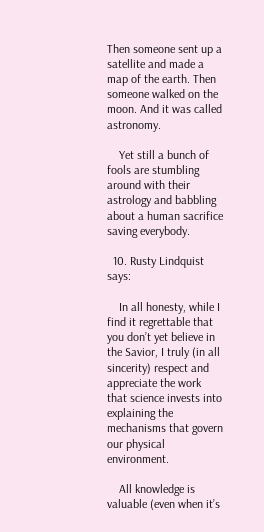Then someone sent up a satellite and made a map of the earth. Then someone walked on the moon. And it was called astronomy.

    Yet still a bunch of fools are stumbling around with their astrology and babbling about a human sacrifice saving everybody.

  10. Rusty Lindquist says:

    In all honesty, while I find it regrettable that you don’t yet believe in the Savior, I truly (in all sincerity) respect and appreciate the work that science invests into explaining the mechanisms that govern our physical environment.

    All knowledge is valuable (even when it’s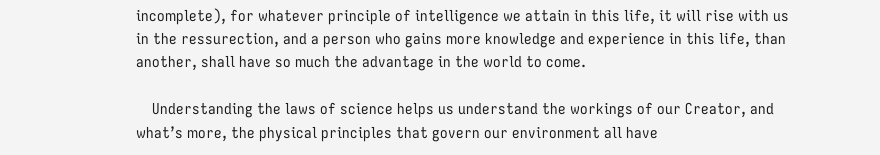incomplete), for whatever principle of intelligence we attain in this life, it will rise with us in the ressurection, and a person who gains more knowledge and experience in this life, than another, shall have so much the advantage in the world to come.

    Understanding the laws of science helps us understand the workings of our Creator, and what’s more, the physical principles that govern our environment all have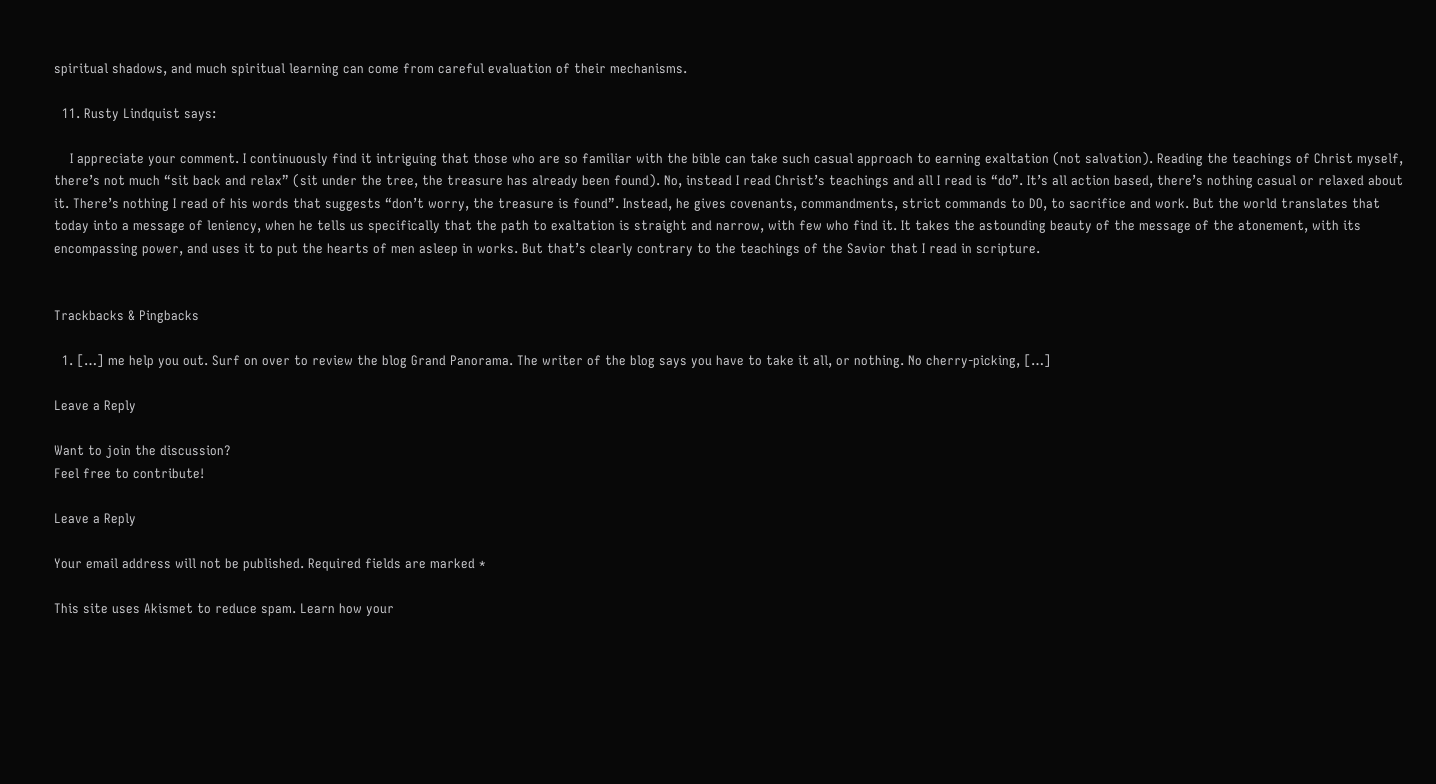spiritual shadows, and much spiritual learning can come from careful evaluation of their mechanisms.

  11. Rusty Lindquist says:

    I appreciate your comment. I continuously find it intriguing that those who are so familiar with the bible can take such casual approach to earning exaltation (not salvation). Reading the teachings of Christ myself, there’s not much “sit back and relax” (sit under the tree, the treasure has already been found). No, instead I read Christ’s teachings and all I read is “do”. It’s all action based, there’s nothing casual or relaxed about it. There’s nothing I read of his words that suggests “don’t worry, the treasure is found”. Instead, he gives covenants, commandments, strict commands to DO, to sacrifice and work. But the world translates that today into a message of leniency, when he tells us specifically that the path to exaltation is straight and narrow, with few who find it. It takes the astounding beauty of the message of the atonement, with its encompassing power, and uses it to put the hearts of men asleep in works. But that’s clearly contrary to the teachings of the Savior that I read in scripture.


Trackbacks & Pingbacks

  1. […] me help you out. Surf on over to review the blog Grand Panorama. The writer of the blog says you have to take it all, or nothing. No cherry-picking, […]

Leave a Reply

Want to join the discussion?
Feel free to contribute!

Leave a Reply

Your email address will not be published. Required fields are marked *

This site uses Akismet to reduce spam. Learn how your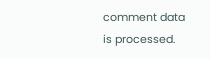comment data is processed.